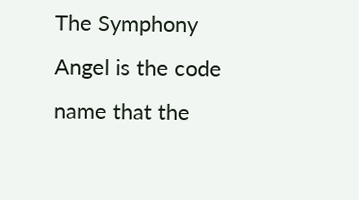The Symphony Angel is the code name that the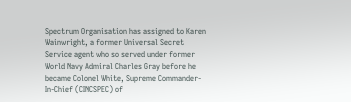Spectrum Organisation has assigned to Karen Wainwright, a former Universal Secret Service agent who so served under former World Navy Admiral Charles Gray before he became Colonel White, Supreme Commander-In-Chief (CINCSPEC) of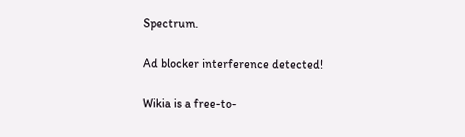Spectrum.

Ad blocker interference detected!

Wikia is a free-to-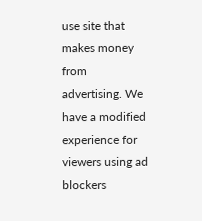use site that makes money from advertising. We have a modified experience for viewers using ad blockers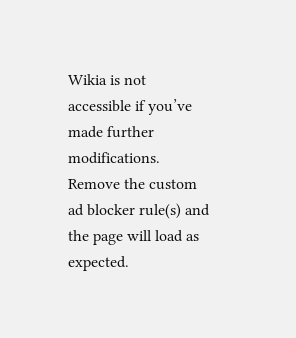Wikia is not accessible if you’ve made further modifications. Remove the custom ad blocker rule(s) and the page will load as expected.